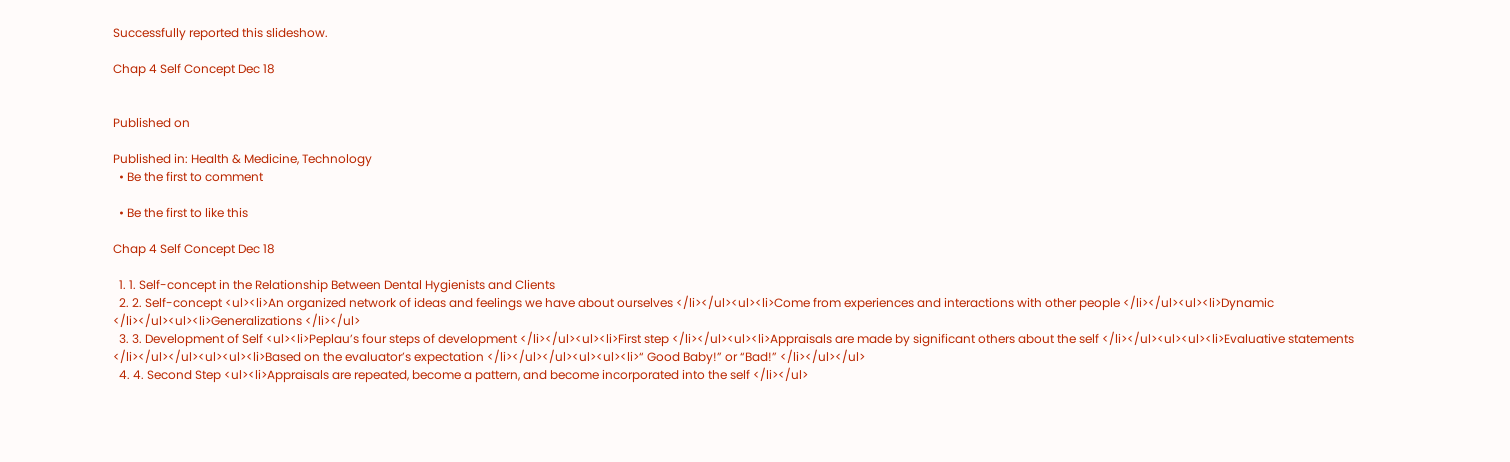Successfully reported this slideshow.

Chap 4 Self Concept Dec 18


Published on

Published in: Health & Medicine, Technology
  • Be the first to comment

  • Be the first to like this

Chap 4 Self Concept Dec 18

  1. 1. Self-concept in the Relationship Between Dental Hygienists and Clients
  2. 2. Self-concept <ul><li>An organized network of ideas and feelings we have about ourselves </li></ul><ul><li>Come from experiences and interactions with other people </li></ul><ul><li>Dynamic </li></ul><ul><li>Generalizations </li></ul>
  3. 3. Development of Self <ul><li>Peplau’s four steps of development </li></ul><ul><li>First step </li></ul><ul><li>Appraisals are made by significant others about the self </li></ul><ul><ul><li>Evaluative statements </li></ul></ul><ul><ul><li>Based on the evaluator’s expectation </li></ul></ul><ul><ul><li>“ Good Baby!” or “Bad!” </li></ul></ul>
  4. 4. Second Step <ul><li>Appraisals are repeated, become a pattern, and become incorporated into the self </li></ul>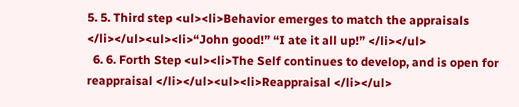5. 5. Third step <ul><li>Behavior emerges to match the appraisals </li></ul><ul><li>“John good!” “I ate it all up!” </li></ul>
  6. 6. Forth Step <ul><li>The Self continues to develop, and is open for reappraisal </li></ul><ul><li>Reappraisal </li></ul>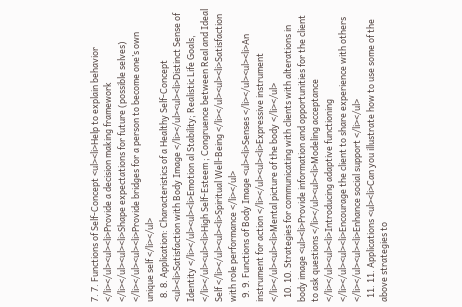7. 7. Functions of Self-Concept <ul><li>Help to explain behavior </li></ul><ul><li>Provide a decision making framework </li></ul><ul><li>Shape expectations for future (possible selves) </li></ul><ul><li>Provide bridges for a person to become one’s own unique self </li></ul>
  8. 8. Application: Characteristics of a Healthy Self-Concept <ul><li>Satisfaction with Body Image </li></ul><ul><li>Distinct Sense of Identity </li></ul><ul><li>Emotion al Stability; Realistic Life Goals, </li></ul><ul><li>High Self-Esteem ; Congruence between Real and Ideal Self </li></ul><ul><li>Spiritual Well-Being </li></ul><ul><li>Satisfaction with role performance </li></ul>
  9. 9. Functions of Body Image <ul><li>Senses </li></ul><ul><li>An instrument for action </li></ul><ul><li>Expressive instrument </li></ul><ul><li>Mental picture of the body </li></ul>
  10. 10. Strategies for communicating with clients with alterations in body image <ul><li>Provide information and opportunities for the client to ask questions </li></ul><ul><li>Modeling acceptance </li></ul><ul><li>Introducing adaptive functioning </li></ul><ul><li>Encourage the client to share experience with others </li></ul><ul><li>Enhance social support </li></ul>
  11. 11. Applications <ul><li>Can you illustrate how to use some of the above strategies to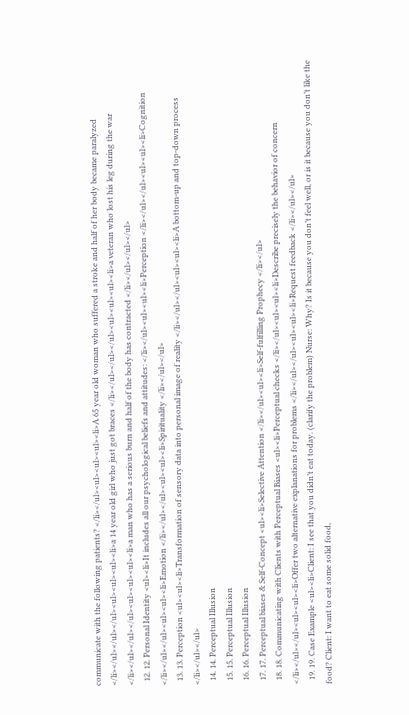communicate with the following patients? </li></ul><ul><ul><ul><li>A 65 year old woman who suffered a stroke and half of her body became paralyzed </li></ul></ul></ul><ul><ul><ul><li>a 14 year old girl who just got braces </li></ul></ul></ul><ul><ul><ul><li>a veteran who lost his leg during the war </li></ul></ul></ul><ul><ul><ul><li>a man who has a serious burn and half of the body has contracted </li></ul></ul></ul>
  12. 12. Personal Identity <ul><li>It includes all our psychological beliefs and attitudes: </li></ul><ul><ul><li>Perception </li></ul></ul><ul><ul><li>Cognition </li></ul></ul><ul><ul><li>Emotion </li></ul></ul><ul><ul><li>Spirituality </li></ul></ul>
  13. 13. Perception <ul><ul><li>Transformation of sensory data into personal image of reality </li></ul></ul><ul><ul><li>A bottom-up and top-down process </li></ul></ul>
  14. 14. Perceptual Illusion
  15. 15. Perceptual Illusion
  16. 16. Perceptual Illusion
  17. 17. Perceptual biases & Self-Concept <ul><li>Selective Attention </li></ul><ul><li>Self-fulfilling Prophecy </li></ul>
  18. 18. Communicating with Clients with Perceptual Biases <ul><li>Perceptual checks </li></ul><ul><ul><li>Describe precisely the behavior of concern </li></ul></ul><ul><ul><li>Offer two alternative explanations for problems </li></ul></ul><ul><ul><li>Request feedback </li></ul></ul>
  19. 19. Case Example <ul><li>Client: I see that you didn’t eat today. (clarify the problem) Nurse: Why? Is it because you don’t feel well, or is it because you don’t like the food? Client: I want to eat some solid food,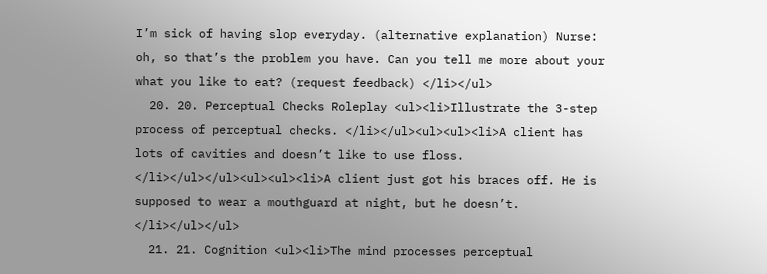I’m sick of having slop everyday. (alternative explanation) Nurse: oh, so that’s the problem you have. Can you tell me more about your what you like to eat? (request feedback) </li></ul>
  20. 20. Perceptual Checks Roleplay <ul><li>Illustrate the 3-step process of perceptual checks. </li></ul><ul><ul><li>A client has lots of cavities and doesn’t like to use floss. </li></ul></ul><ul><ul><li>A client just got his braces off. He is supposed to wear a mouthguard at night, but he doesn’t. </li></ul></ul>
  21. 21. Cognition <ul><li>The mind processes perceptual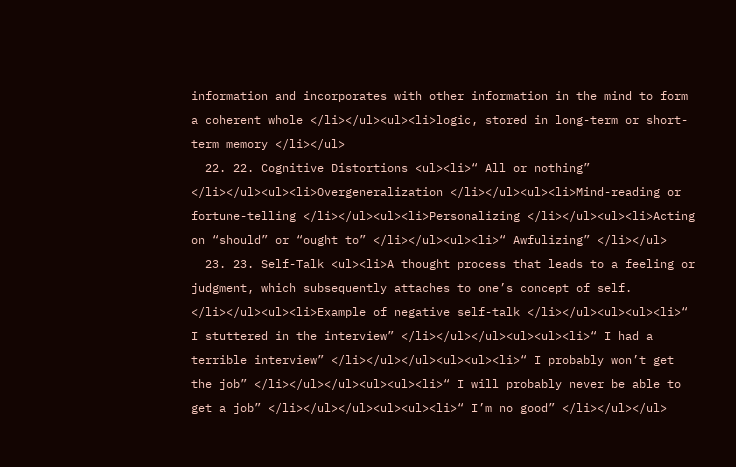information and incorporates with other information in the mind to form a coherent whole </li></ul><ul><li>logic, stored in long-term or short-term memory </li></ul>
  22. 22. Cognitive Distortions <ul><li>“ All or nothing” </li></ul><ul><li>Overgeneralization </li></ul><ul><li>Mind-reading or fortune-telling </li></ul><ul><li>Personalizing </li></ul><ul><li>Acting on “should” or “ought to” </li></ul><ul><li>“ Awfulizing” </li></ul>
  23. 23. Self-Talk <ul><li>A thought process that leads to a feeling or judgment, which subsequently attaches to one’s concept of self. </li></ul><ul><li>Example of negative self-talk </li></ul><ul><ul><li>“ I stuttered in the interview” </li></ul></ul><ul><ul><li>“ I had a terrible interview” </li></ul></ul><ul><ul><li>“ I probably won’t get the job” </li></ul></ul><ul><ul><li>“ I will probably never be able to get a job” </li></ul></ul><ul><ul><li>“ I’m no good” </li></ul></ul>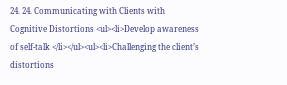24. 24. Communicating with Clients with Cognitive Distortions <ul><li>Develop awareness of self-talk </li></ul><ul><li>Challenging the client’s distortions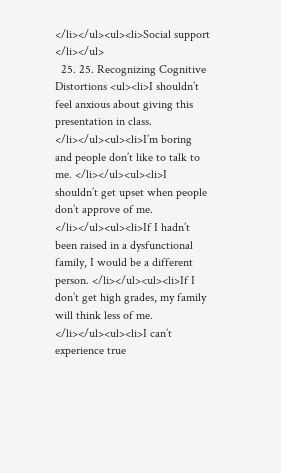</li></ul><ul><li>Social support </li></ul>
  25. 25. Recognizing Cognitive Distortions <ul><li>I shouldn’t feel anxious about giving this presentation in class. </li></ul><ul><li>I’m boring and people don’t like to talk to me. </li></ul><ul><li>I shouldn’t get upset when people don’t approve of me. </li></ul><ul><li>If I hadn’t been raised in a dysfunctional family, I would be a different person. </li></ul><ul><li>If I don’t get high grades, my family will think less of me. </li></ul><ul><li>I can’t experience true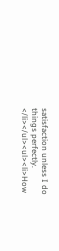satisfaction unless I do things perfectly. </li></ul><ul><li>How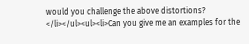would you challenge the above distortions? </li></ul><ul><li>Can you give me an examples for the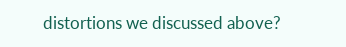distortions we discussed above?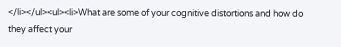</li></ul><ul><li>What are some of your cognitive distortions and how do they affect your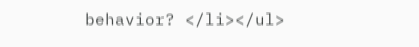behavior? </li></ul>